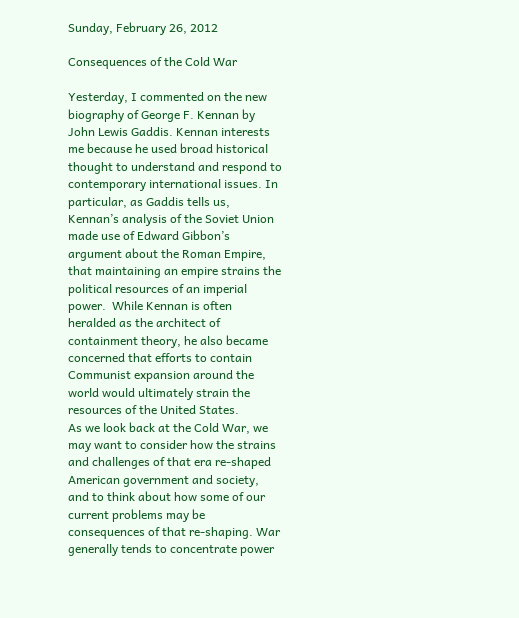Sunday, February 26, 2012

Consequences of the Cold War

Yesterday, I commented on the new biography of George F. Kennan by John Lewis Gaddis. Kennan interests me because he used broad historical thought to understand and respond to contemporary international issues. In particular, as Gaddis tells us, Kennan’s analysis of the Soviet Union made use of Edward Gibbon’s argument about the Roman Empire, that maintaining an empire strains the political resources of an imperial power.  While Kennan is often heralded as the architect of containment theory, he also became concerned that efforts to contain Communist expansion around the world would ultimately strain the resources of the United States.
As we look back at the Cold War, we may want to consider how the strains and challenges of that era re-shaped American government and society, and to think about how some of our current problems may be consequences of that re-shaping. War generally tends to concentrate power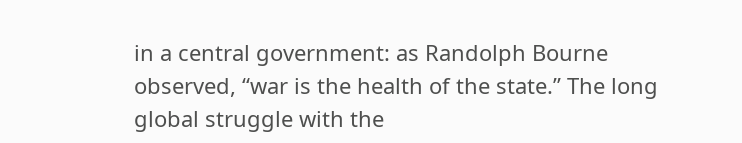in a central government: as Randolph Bourne observed, “war is the health of the state.” The long global struggle with the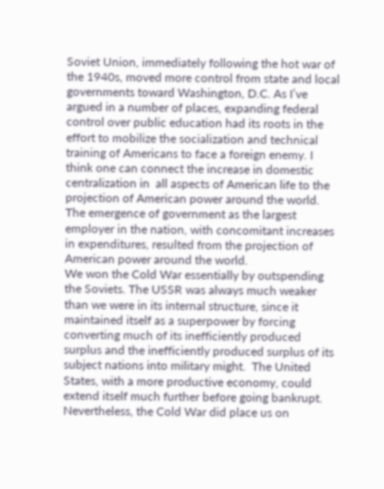Soviet Union, immediately following the hot war of the 1940s, moved more control from state and local governments toward Washington, D.C. As I’ve argued in a number of places, expanding federal control over public education had its roots in the effort to mobilize the socialization and technical training of Americans to face a foreign enemy. I think one can connect the increase in domestic centralization in  all aspects of American life to the projection of American power around the world. The emergence of government as the largest employer in the nation, with concomitant increases in expenditures, resulted from the projection of American power around the world.
We won the Cold War essentially by outspending the Soviets. The USSR was always much weaker than we were in its internal structure, since it maintained itself as a superpower by forcing converting much of its inefficiently produced surplus and the inefficiently produced surplus of its subject nations into military might.  The United States, with a more productive economy, could extend itself much further before going bankrupt. Nevertheless, the Cold War did place us on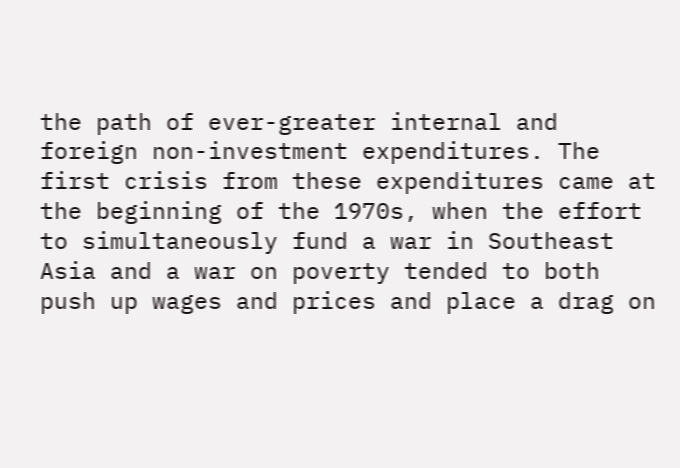the path of ever-greater internal and foreign non-investment expenditures. The first crisis from these expenditures came at the beginning of the 1970s, when the effort to simultaneously fund a war in Southeast Asia and a war on poverty tended to both push up wages and prices and place a drag on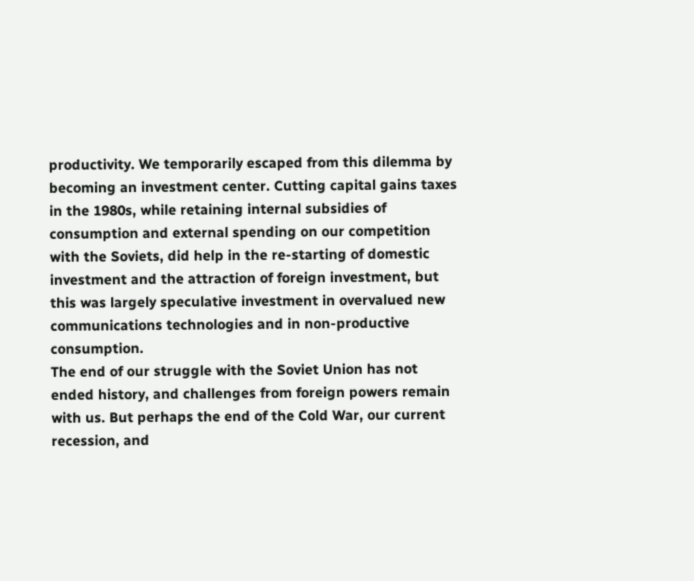productivity. We temporarily escaped from this dilemma by becoming an investment center. Cutting capital gains taxes in the 1980s, while retaining internal subsidies of consumption and external spending on our competition with the Soviets, did help in the re-starting of domestic investment and the attraction of foreign investment, but this was largely speculative investment in overvalued new communications technologies and in non-productive consumption.
The end of our struggle with the Soviet Union has not ended history, and challenges from foreign powers remain with us. But perhaps the end of the Cold War, our current recession, and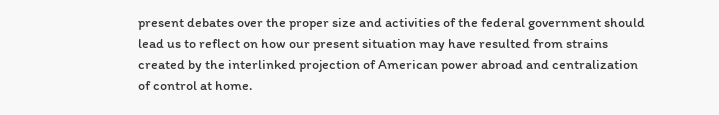present debates over the proper size and activities of the federal government should lead us to reflect on how our present situation may have resulted from strains created by the interlinked projection of American power abroad and centralization of control at home.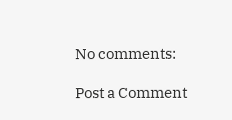No comments:

Post a Comment